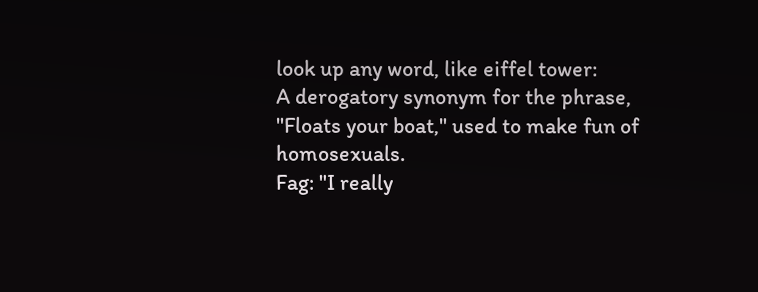look up any word, like eiffel tower:
A derogatory synonym for the phrase, "Floats your boat," used to make fun of homosexuals.
Fag: "I really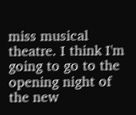miss musical theatre. I think I'm going to go to the opening night of the new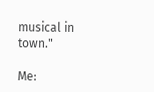musical in town."

Me: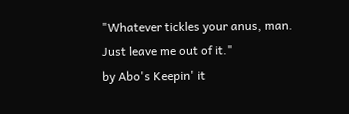"Whatever tickles your anus, man. Just leave me out of it."
by Abo's Keepin' it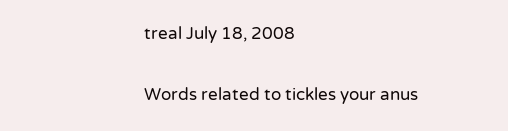treal July 18, 2008

Words related to tickles your anus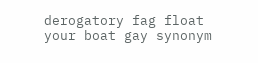derogatory fag float your boat gay synonym